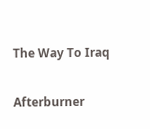The Way To Iraq

Afterburner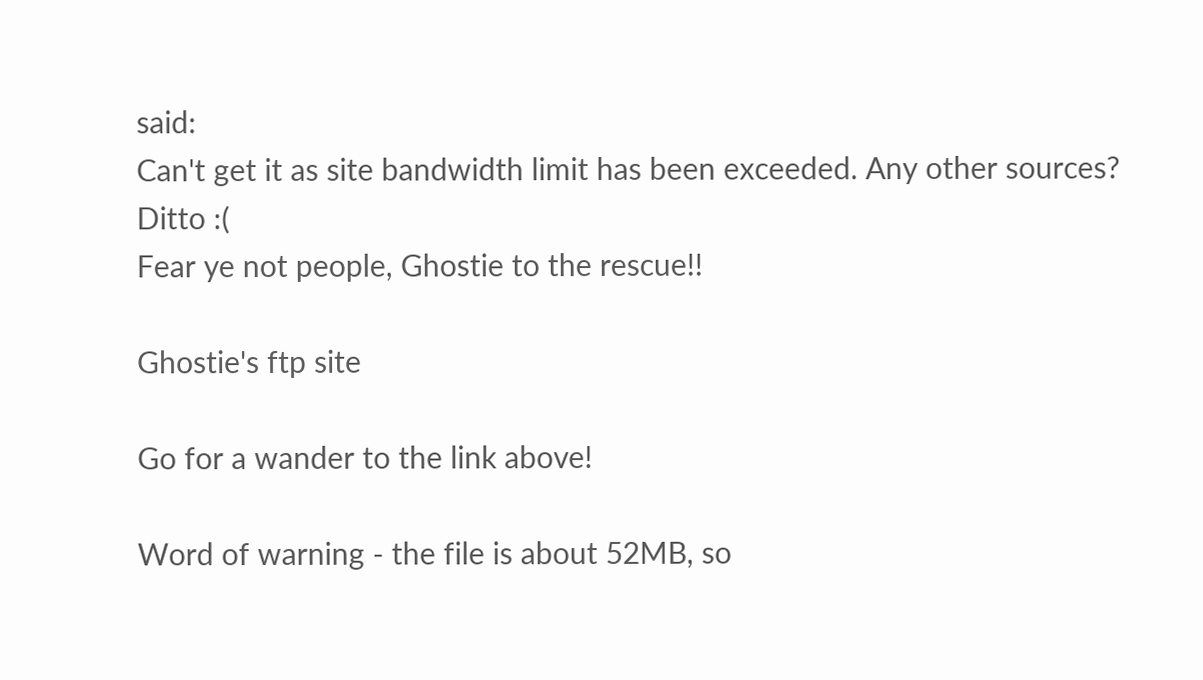said:
Can't get it as site bandwidth limit has been exceeded. Any other sources?
Ditto :(
Fear ye not people, Ghostie to the rescue!!

Ghostie's ftp site

Go for a wander to the link above!

Word of warning - the file is about 52MB, so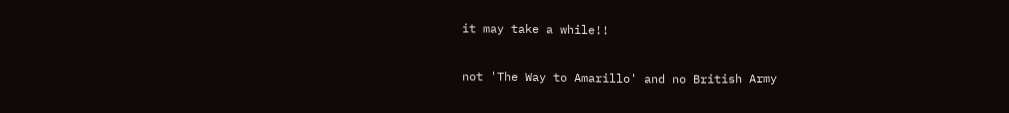it may take a while!!

not 'The Way to Amarillo' and no British Army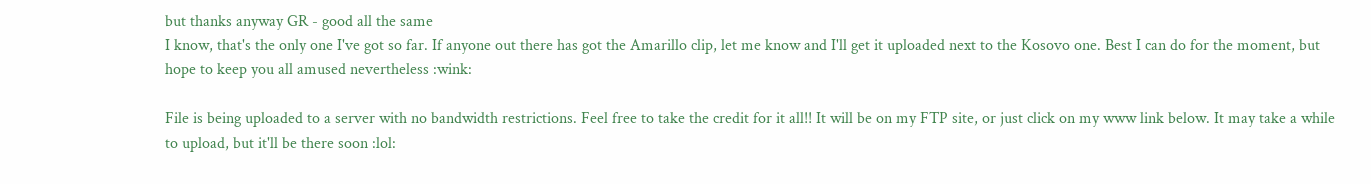but thanks anyway GR - good all the same
I know, that's the only one I've got so far. If anyone out there has got the Amarillo clip, let me know and I'll get it uploaded next to the Kosovo one. Best I can do for the moment, but hope to keep you all amused nevertheless :wink:

File is being uploaded to a server with no bandwidth restrictions. Feel free to take the credit for it all!! It will be on my FTP site, or just click on my www link below. It may take a while to upload, but it'll be there soon :lol: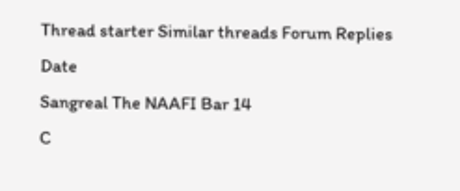Thread starter Similar threads Forum Replies Date
Sangreal The NAAFI Bar 14
C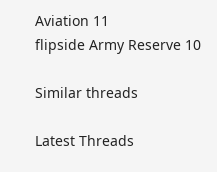Aviation 11
flipside Army Reserve 10

Similar threads

Latest Threads